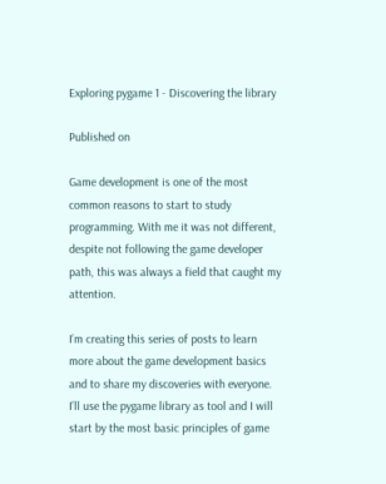Exploring pygame 1 - Discovering the library

Published on

Game development is one of the most common reasons to start to study programming. With me it was not different, despite not following the game developer path, this was always a field that caught my attention.

I’m creating this series of posts to learn more about the game development basics and to share my discoveries with everyone. I’ll use the pygame library as tool and I will start by the most basic principles of game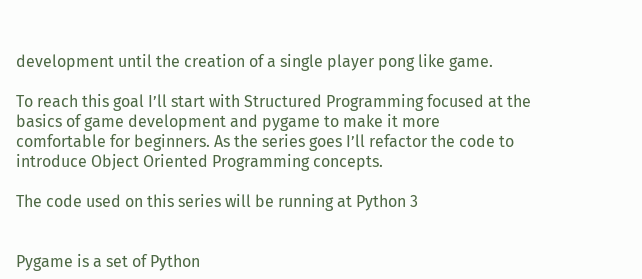development until the creation of a single player pong like game.

To reach this goal I’ll start with Structured Programming focused at the basics of game development and pygame to make it more comfortable for beginners. As the series goes I’ll refactor the code to introduce Object Oriented Programming concepts.

The code used on this series will be running at Python 3


Pygame is a set of Python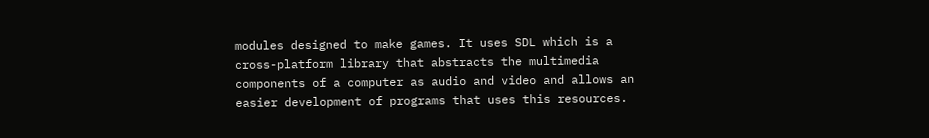modules designed to make games. It uses SDL which is a cross-platform library that abstracts the multimedia components of a computer as audio and video and allows an easier development of programs that uses this resources.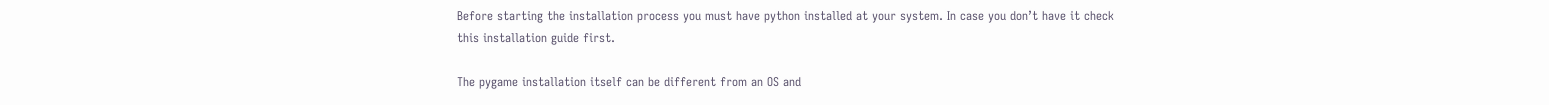Before starting the installation process you must have python installed at your system. In case you don’t have it check this installation guide first.

The pygame installation itself can be different from an OS and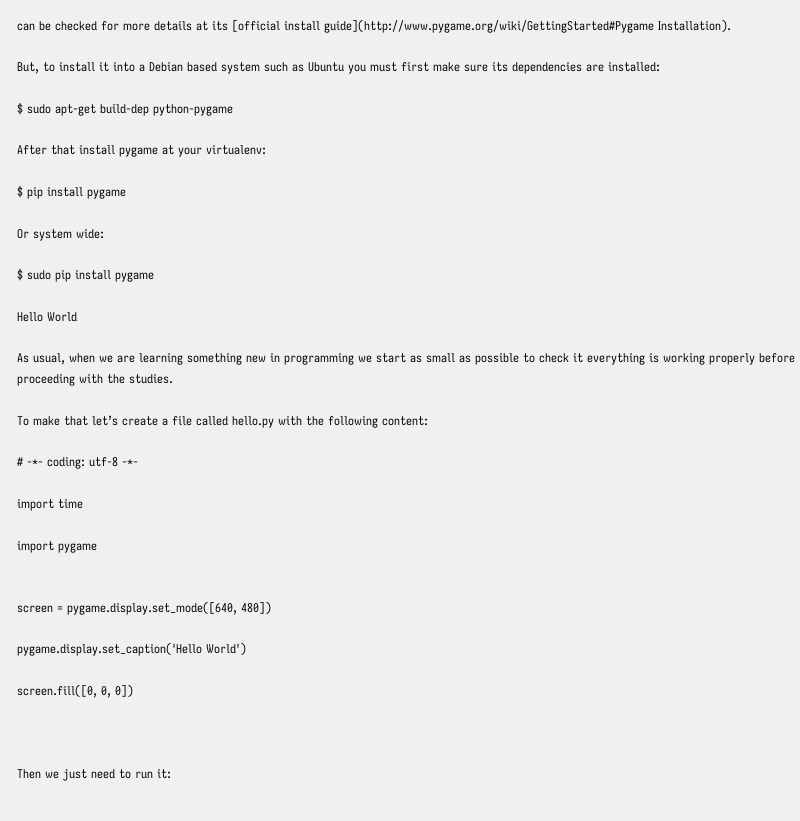can be checked for more details at its [official install guide](http://www.pygame.org/wiki/GettingStarted#Pygame Installation).

But, to install it into a Debian based system such as Ubuntu you must first make sure its dependencies are installed:

$ sudo apt-get build-dep python-pygame

After that install pygame at your virtualenv:

$ pip install pygame

Or system wide:

$ sudo pip install pygame

Hello World

As usual, when we are learning something new in programming we start as small as possible to check it everything is working properly before proceeding with the studies.

To make that let’s create a file called hello.py with the following content:

# -*- coding: utf-8 -*-

import time

import pygame


screen = pygame.display.set_mode([640, 480])

pygame.display.set_caption('Hello World')

screen.fill([0, 0, 0])



Then we just need to run it: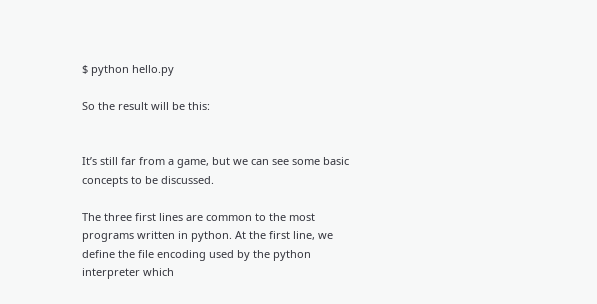$ python hello.py

So the result will be this:


It’s still far from a game, but we can see some basic concepts to be discussed.

The three first lines are common to the most programs written in python. At the first line, we define the file encoding used by the python interpreter which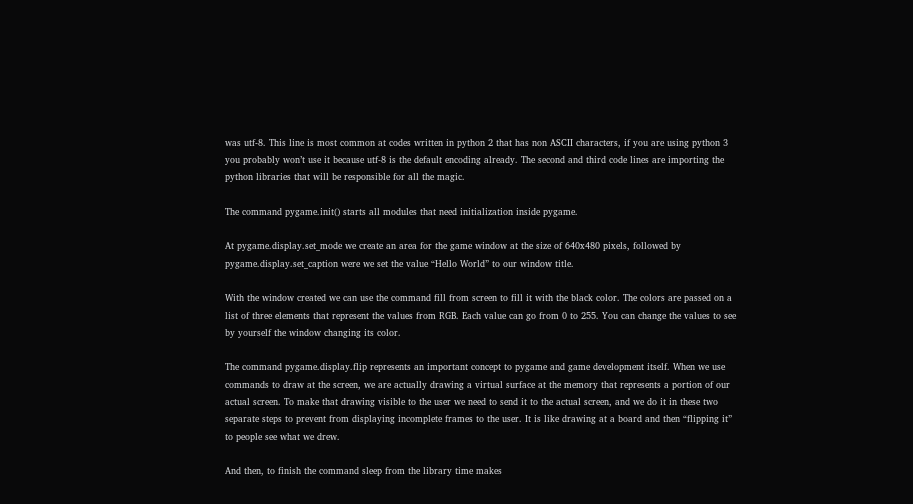was utf-8. This line is most common at codes written in python 2 that has non ASCII characters, if you are using python 3 you probably won’t use it because utf-8 is the default encoding already. The second and third code lines are importing the python libraries that will be responsible for all the magic.

The command pygame.init() starts all modules that need initialization inside pygame.

At pygame.display.set_mode we create an area for the game window at the size of 640x480 pixels, followed by pygame.display.set_caption were we set the value “Hello World” to our window title.

With the window created we can use the command fill from screen to fill it with the black color. The colors are passed on a list of three elements that represent the values from RGB. Each value can go from 0 to 255. You can change the values to see by yourself the window changing its color.

The command pygame.display.flip represents an important concept to pygame and game development itself. When we use commands to draw at the screen, we are actually drawing a virtual surface at the memory that represents a portion of our actual screen. To make that drawing visible to the user we need to send it to the actual screen, and we do it in these two separate steps to prevent from displaying incomplete frames to the user. It is like drawing at a board and then “flipping it” to people see what we drew.

And then, to finish the command sleep from the library time makes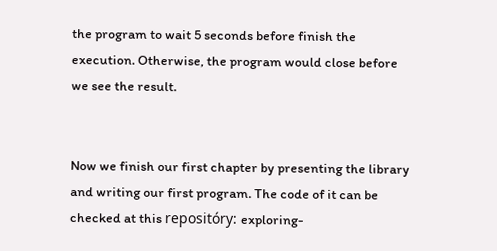the program to wait 5 seconds before finish the execution. Otherwise, the program would close before we see the result.


Now we finish our first chapter by presenting the library and writing our first program. The code of it can be checked at this repositóry: exploring-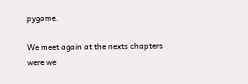pygame.

We meet again at the nexts chapters were we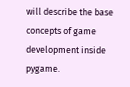will describe the base concepts of game development inside pygame.